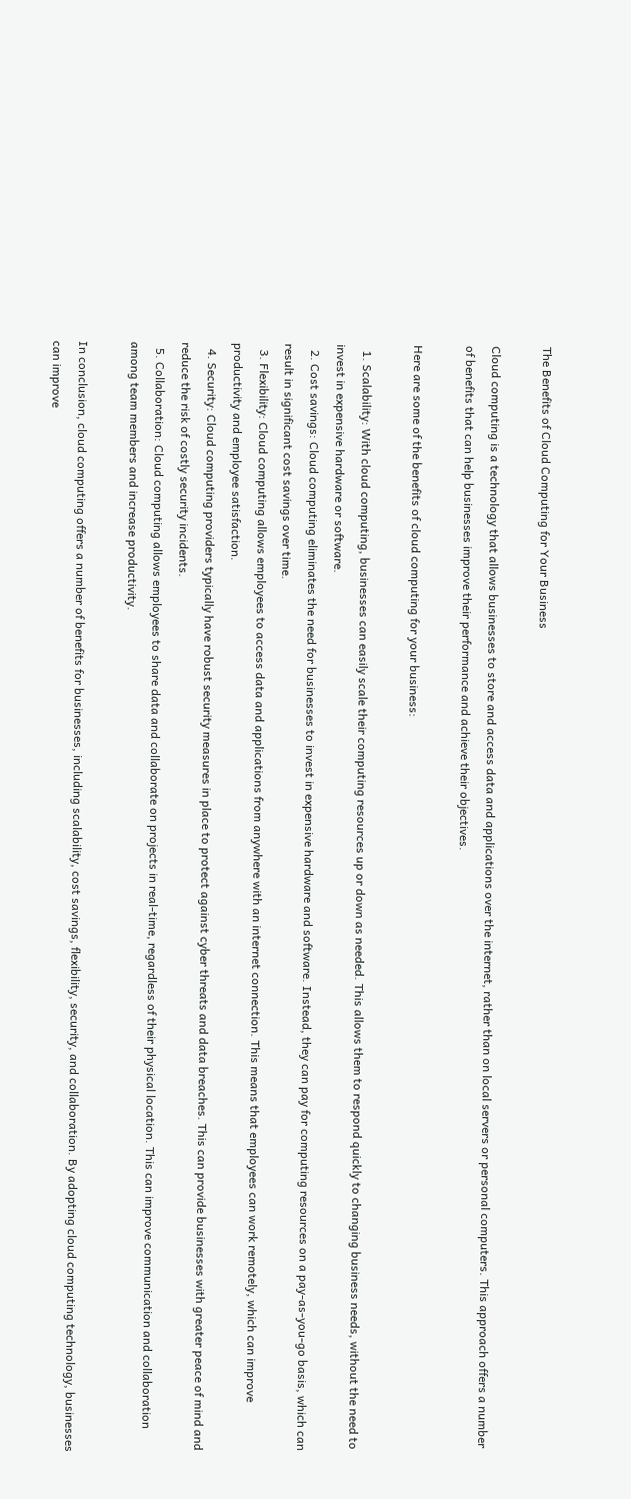The Benefits of Cloud Computing for Your Business

Cloud computing is a technology that allows businesses to store and access data and applications over the internet, rather than on local servers or personal computers. This approach offers a number of benefits that can help businesses improve their performance and achieve their objectives.

Here are some of the benefits of cloud computing for your business:

  1. Scalability: With cloud computing, businesses can easily scale their computing resources up or down as needed. This allows them to respond quickly to changing business needs, without the need to invest in expensive hardware or software.
  2. Cost savings: Cloud computing eliminates the need for businesses to invest in expensive hardware and software. Instead, they can pay for computing resources on a pay-as-you-go basis, which can result in significant cost savings over time.
  3. Flexibility: Cloud computing allows employees to access data and applications from anywhere with an internet connection. This means that employees can work remotely, which can improve productivity and employee satisfaction.
  4. Security: Cloud computing providers typically have robust security measures in place to protect against cyber threats and data breaches. This can provide businesses with greater peace of mind and reduce the risk of costly security incidents.
  5. Collaboration: Cloud computing allows employees to share data and collaborate on projects in real-time, regardless of their physical location. This can improve communication and collaboration among team members and increase productivity.

In conclusion, cloud computing offers a number of benefits for businesses, including scalability, cost savings, flexibility, security, and collaboration. By adopting cloud computing technology, businesses can improve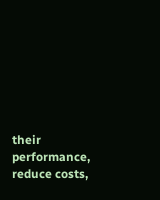their performance, reduce costs,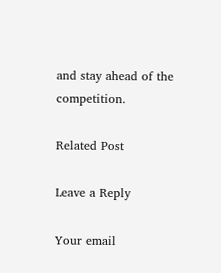and stay ahead of the competition.

Related Post

Leave a Reply

Your email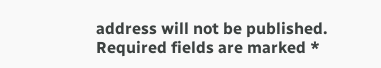address will not be published. Required fields are marked *